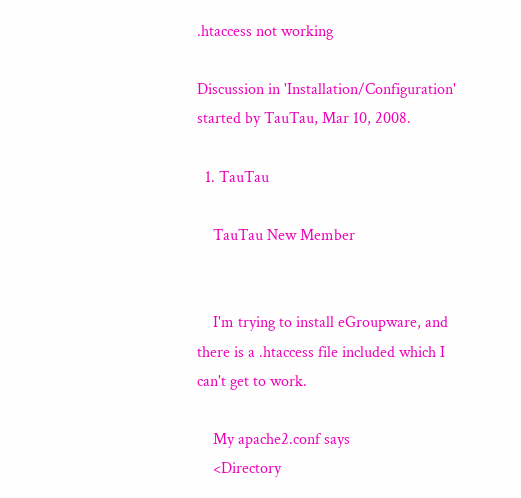.htaccess not working

Discussion in 'Installation/Configuration' started by TauTau, Mar 10, 2008.

  1. TauTau

    TauTau New Member


    I'm trying to install eGroupware, and there is a .htaccess file included which I can't get to work.

    My apache2.conf says
    <Directory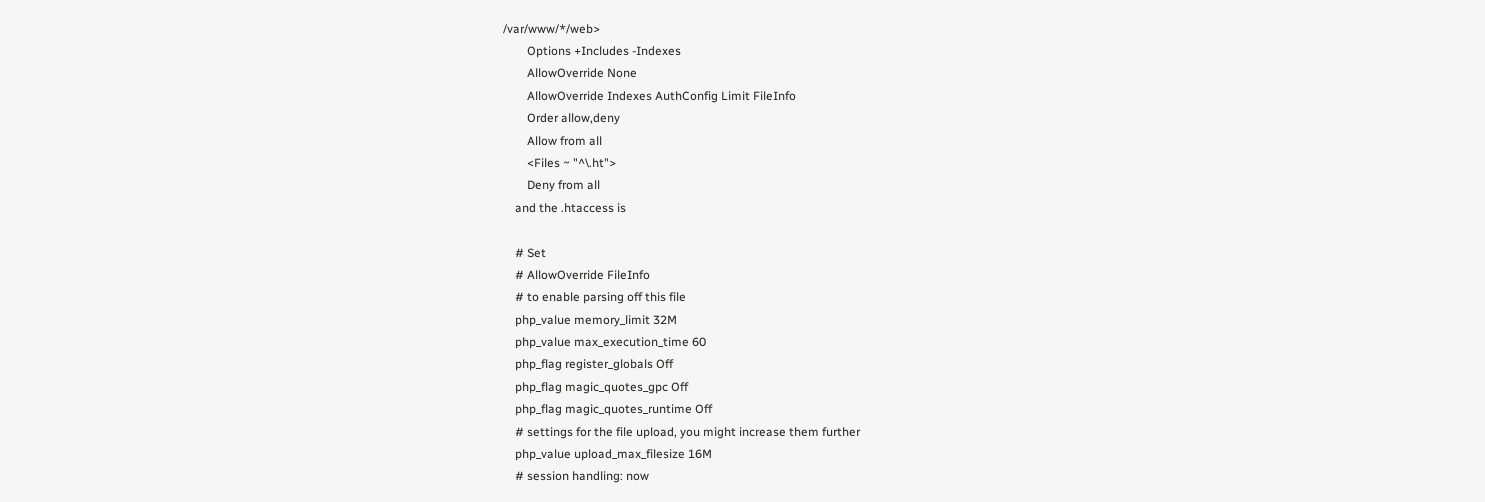/var/www/*/web>
        Options +Includes -Indexes
        AllowOverride None
        AllowOverride Indexes AuthConfig Limit FileInfo
        Order allow,deny
        Allow from all
        <Files ~ "^\.ht">
        Deny from all
    and the .htaccess is

    # Set
    # AllowOverride FileInfo
    # to enable parsing off this file
    php_value memory_limit 32M
    php_value max_execution_time 60
    php_flag register_globals Off
    php_flag magic_quotes_gpc Off
    php_flag magic_quotes_runtime Off
    # settings for the file upload, you might increase them further
    php_value upload_max_filesize 16M
    # session handling: now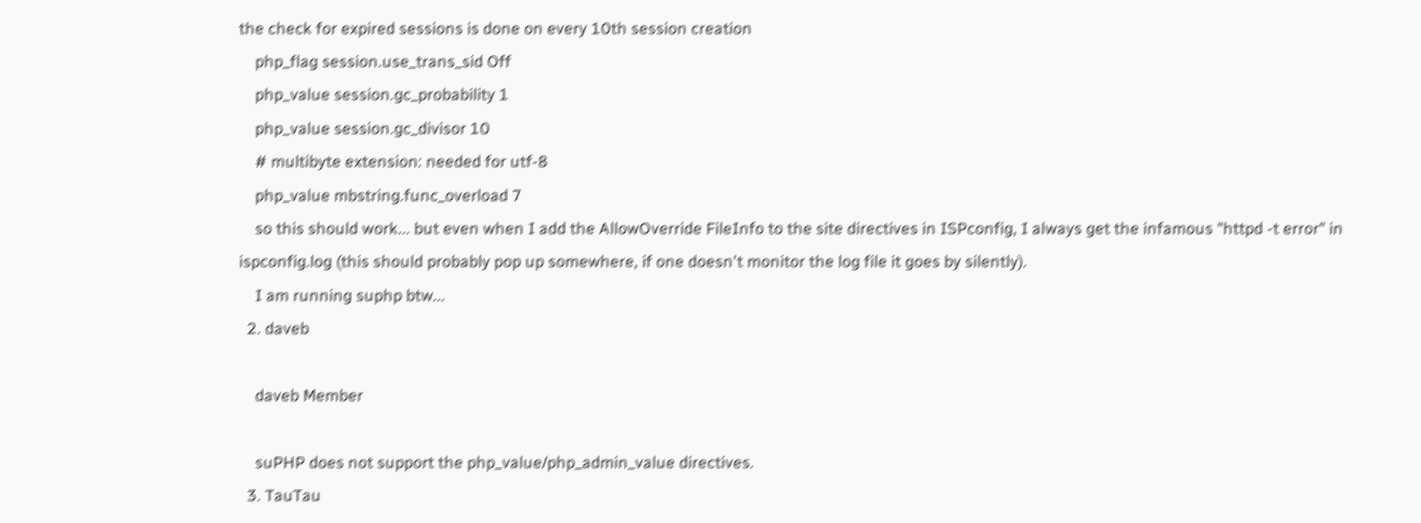the check for expired sessions is done on every 10th session creation
    php_flag session.use_trans_sid Off
    php_value session.gc_probability 1
    php_value session.gc_divisor 10
    # multibyte extension: needed for utf-8
    php_value mbstring.func_overload 7
    so this should work... but even when I add the AllowOverride FileInfo to the site directives in ISPconfig, I always get the infamous "httpd -t error" in ispconfig.log (this should probably pop up somewhere, if one doesn't monitor the log file it goes by silently).
    I am running suphp btw...
  2. daveb

    daveb Member

    suPHP does not support the php_value/php_admin_value directives.
  3. TauTau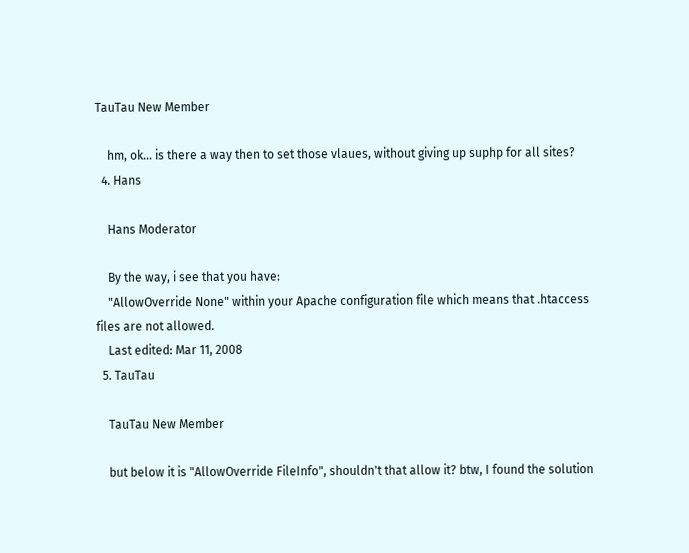TauTau New Member

    hm, ok... is there a way then to set those vlaues, without giving up suphp for all sites?
  4. Hans

    Hans Moderator

    By the way, i see that you have:
    "AllowOverride None" within your Apache configuration file which means that .htaccess files are not allowed.
    Last edited: Mar 11, 2008
  5. TauTau

    TauTau New Member

    but below it is "AllowOverride FileInfo", shouldn't that allow it? btw, I found the solution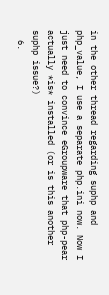in the other thread regarding suphp and php_value, I use a separate php.ini now. Now I just need to convince eGroupware that php-pear actually *is* installed (or is this another suphp issue?)
  6.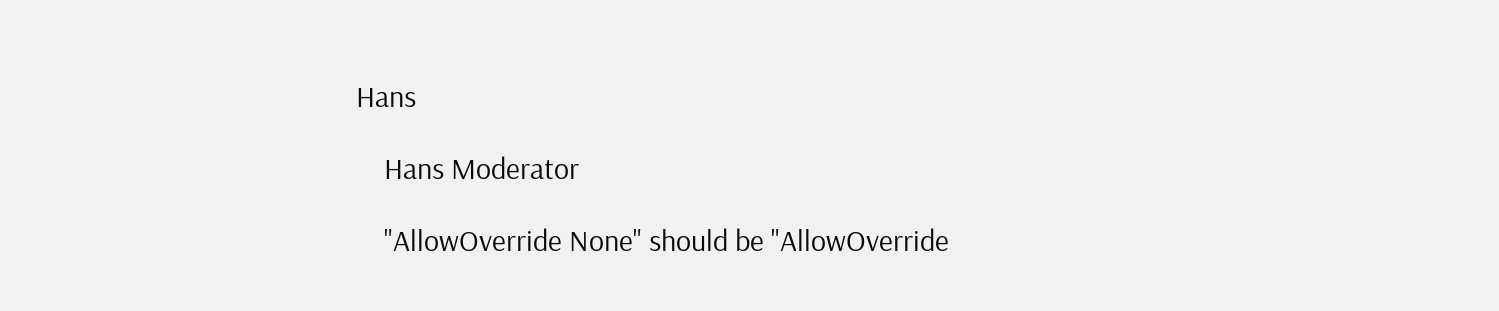Hans

    Hans Moderator

    "AllowOverride None" should be "AllowOverride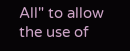All" to allow the use of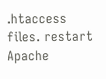.htaccess files. restart Apache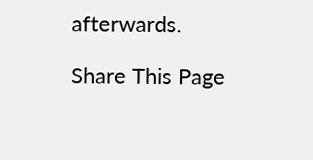afterwards.

Share This Page